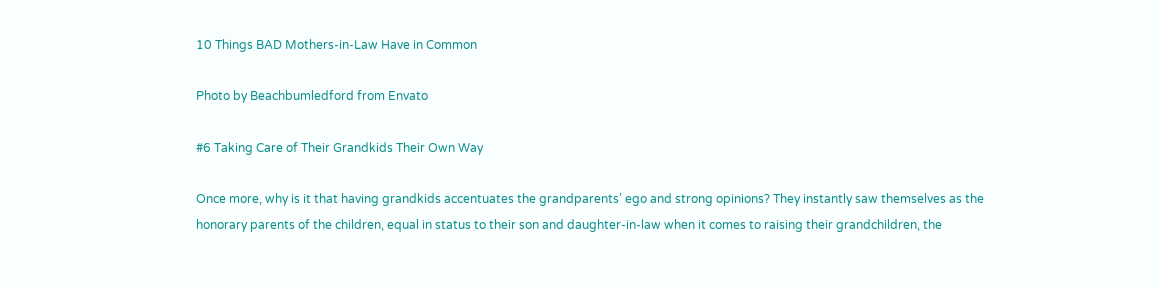10 Things BAD Mothers-in-Law Have in Common

Photo by Beachbumledford from Envato

#6 Taking Care of Their Grandkids Their Own Way

Once more, why is it that having grandkids accentuates the grandparents’ ego and strong opinions? They instantly saw themselves as the honorary parents of the children, equal in status to their son and daughter-in-law when it comes to raising their grandchildren, the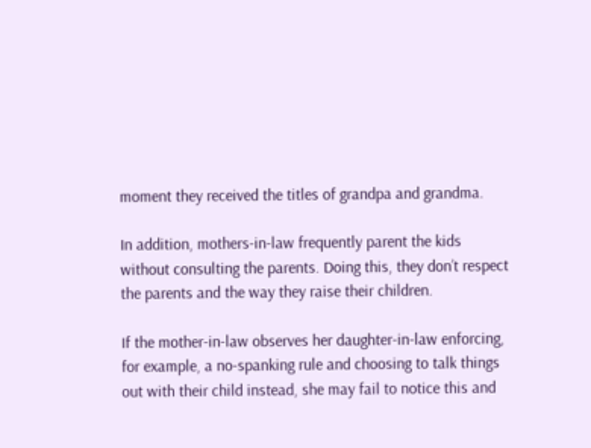moment they received the titles of grandpa and grandma.

In addition, mothers-in-law frequently parent the kids without consulting the parents. Doing this, they don’t respect the parents and the way they raise their children.

If the mother-in-law observes her daughter-in-law enforcing, for example, a no-spanking rule and choosing to talk things out with their child instead, she may fail to notice this and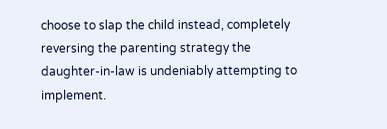choose to slap the child instead, completely reversing the parenting strategy the daughter-in-law is undeniably attempting to implement.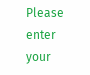Please enter your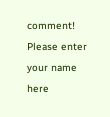comment!
Please enter your name here